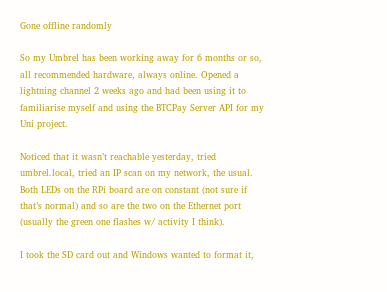Gone offline randomly

So my Umbrel has been working away for 6 months or so, all recommended hardware, always online. Opened a lightning channel 2 weeks ago and had been using it to familiarise myself and using the BTCPay Server API for my Uni project.

Noticed that it wasn’t reachable yesterday, tried umbrel.local, tried an IP scan on my network, the usual. Both LEDs on the RPi board are on constant (not sure if that’s normal) and so are the two on the Ethernet port (usually the green one flashes w/ activity I think).

I took the SD card out and Windows wanted to format it,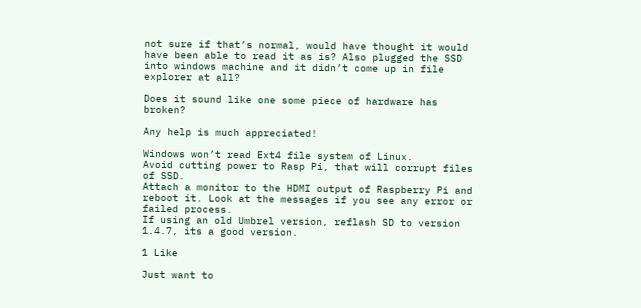not sure if that’s normal, would have thought it would have been able to read it as is? Also plugged the SSD into windows machine and it didn’t come up in file explorer at all?

Does it sound like one some piece of hardware has broken?

Any help is much appreciated!

Windows won’t read Ext4 file system of Linux.
Avoid cutting power to Rasp Pi, that will corrupt files of SSD.
Attach a monitor to the HDMI output of Raspberry Pi and reboot it. Look at the messages if you see any error or failed process.
If using an old Umbrel version, reflash SD to version 1.4.7, its a good version.

1 Like

Just want to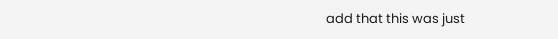add that this was just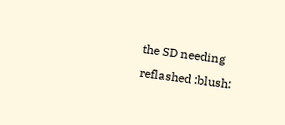the SD needing reflashed :blush: